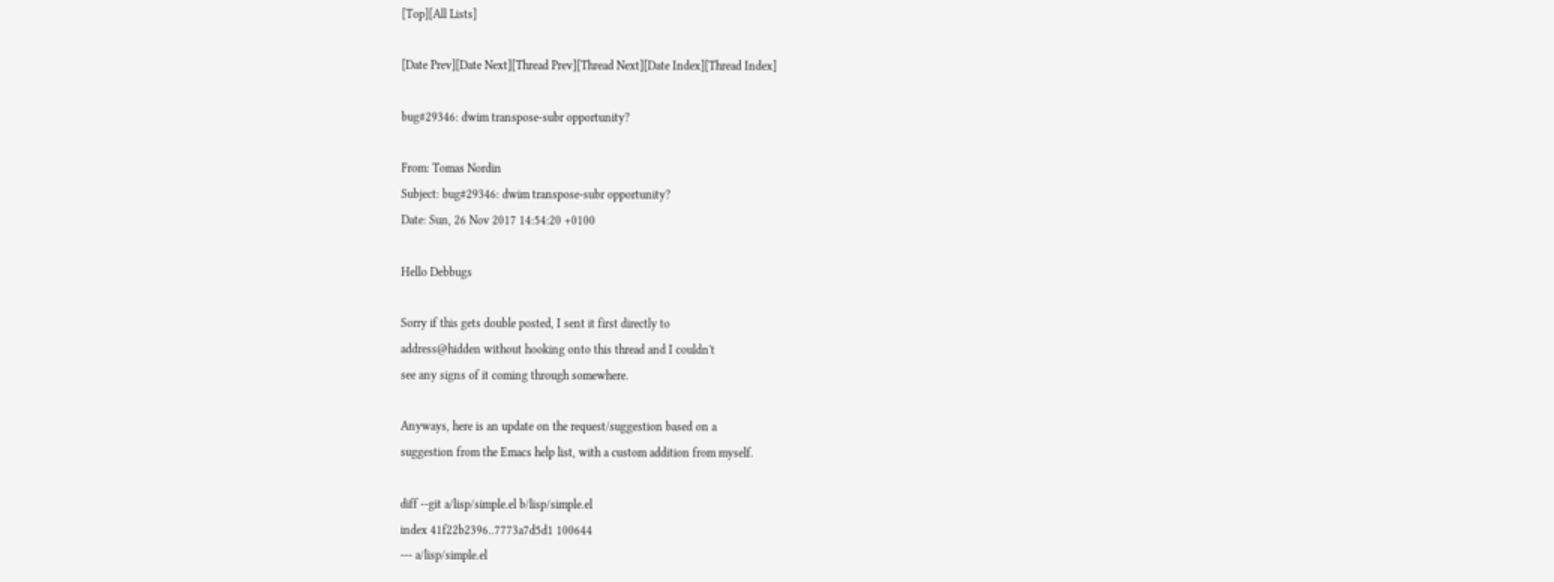[Top][All Lists]

[Date Prev][Date Next][Thread Prev][Thread Next][Date Index][Thread Index]

bug#29346: dwim transpose-subr opportunity?

From: Tomas Nordin
Subject: bug#29346: dwim transpose-subr opportunity?
Date: Sun, 26 Nov 2017 14:54:20 +0100

Hello Debbugs

Sorry if this gets double posted, I sent it first directly to
address@hidden without hooking onto this thread and I couldn't
see any signs of it coming through somewhere.

Anyways, here is an update on the request/suggestion based on a
suggestion from the Emacs help list, with a custom addition from myself.

diff --git a/lisp/simple.el b/lisp/simple.el
index 41f22b2396..7773a7d5d1 100644
--- a/lisp/simple.el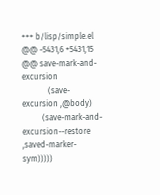+++ b/lisp/simple.el
@@ -5431,6 +5431,15 @@ save-mark-and-excursion
             (save-excursion ,@body)
          (save-mark-and-excursion--restore ,saved-marker-sym)))))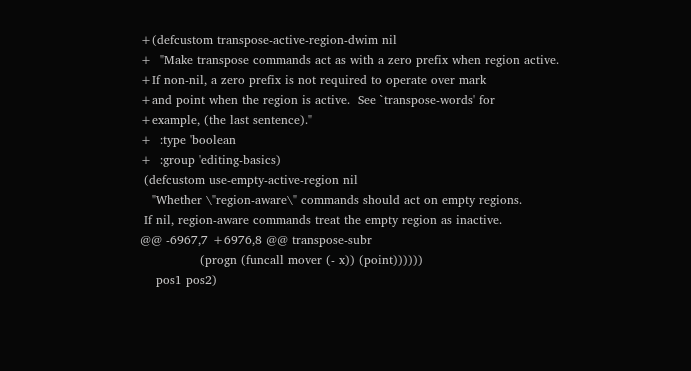+(defcustom transpose-active-region-dwim nil
+  "Make transpose commands act as with a zero prefix when region active.
+If non-nil, a zero prefix is not required to operate over mark
+and point when the region is active.  See `transpose-words' for
+example, (the last sentence)."
+  :type 'boolean
+  :group 'editing-basics)
 (defcustom use-empty-active-region nil
   "Whether \"region-aware\" commands should act on empty regions.
 If nil, region-aware commands treat the empty region as inactive.
@@ -6967,7 +6976,8 @@ transpose-subr
               (progn (funcall mover (- x)) (point))))))
    pos1 pos2)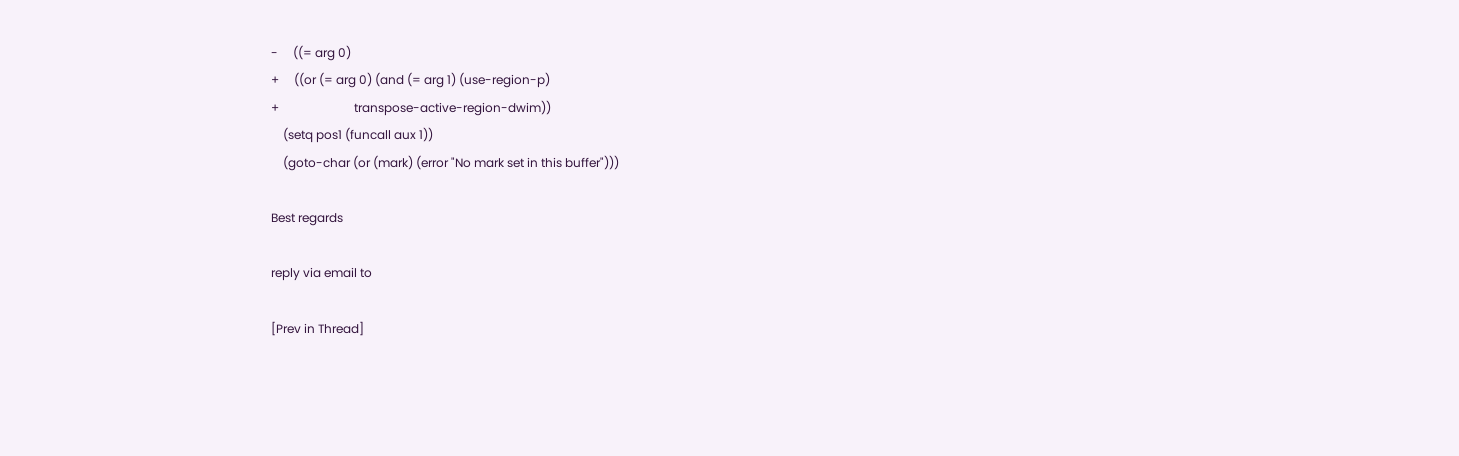-     ((= arg 0)
+     ((or (= arg 0) (and (= arg 1) (use-region-p)
+                         transpose-active-region-dwim))
    (setq pos1 (funcall aux 1))
    (goto-char (or (mark) (error "No mark set in this buffer")))

Best regards

reply via email to

[Prev in Thread]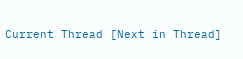Current Thread [Next in Thread]